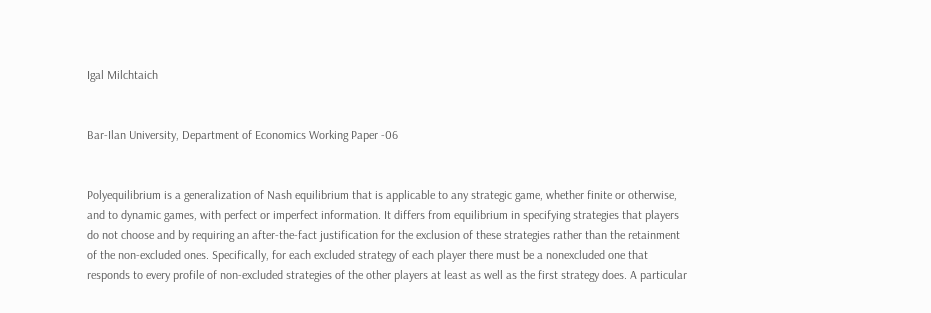Igal Milchtaich


Bar-Ilan University, Department of Economics Working Paper -06


Polyequilibrium is a generalization of Nash equilibrium that is applicable to any strategic game, whether finite or otherwise, and to dynamic games, with perfect or imperfect information. It differs from equilibrium in specifying strategies that players do not choose and by requiring an after-the-fact justification for the exclusion of these strategies rather than the retainment of the non-excluded ones. Specifically, for each excluded strategy of each player there must be a nonexcluded one that responds to every profile of non-excluded strategies of the other players at least as well as the first strategy does. A particular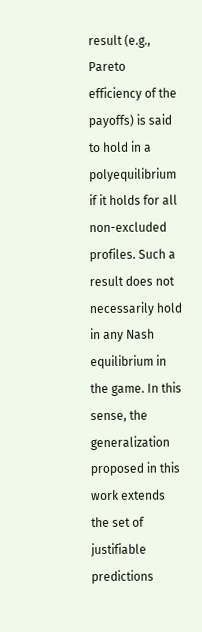result (e.g., Pareto efficiency of the payoffs) is said to hold in a polyequilibrium if it holds for all non-excluded profiles. Such a result does not necessarily hold in any Nash equilibrium in the game. In this sense, the generalization proposed in this work extends the set of justifiable predictions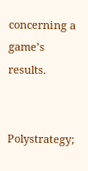concerning a game’s results.


Polystrategy;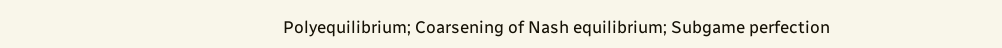Polyequilibrium; Coarsening of Nash equilibrium; Subgame perfection